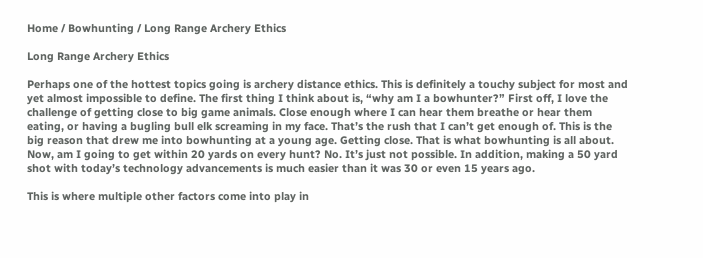Home / Bowhunting / Long Range Archery Ethics

Long Range Archery Ethics

Perhaps one of the hottest topics going is archery distance ethics. This is definitely a touchy subject for most and yet almost impossible to define. The first thing I think about is, “why am I a bowhunter?” First off, I love the challenge of getting close to big game animals. Close enough where I can hear them breathe or hear them eating, or having a bugling bull elk screaming in my face. That’s the rush that I can’t get enough of. This is the big reason that drew me into bowhunting at a young age. Getting close. That is what bowhunting is all about. Now, am I going to get within 20 yards on every hunt? No. It’s just not possible. In addition, making a 50 yard shot with today’s technology advancements is much easier than it was 30 or even 15 years ago.

This is where multiple other factors come into play in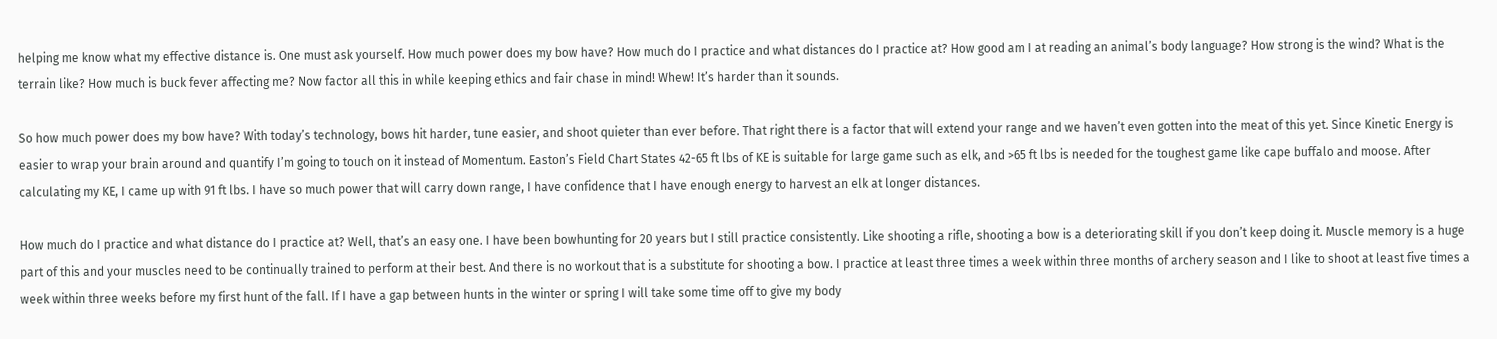helping me know what my effective distance is. One must ask yourself. How much power does my bow have? How much do I practice and what distances do I practice at? How good am I at reading an animal’s body language? How strong is the wind? What is the terrain like? How much is buck fever affecting me? Now factor all this in while keeping ethics and fair chase in mind! Whew! It’s harder than it sounds.

So how much power does my bow have? With today’s technology, bows hit harder, tune easier, and shoot quieter than ever before. That right there is a factor that will extend your range and we haven’t even gotten into the meat of this yet. Since Kinetic Energy is easier to wrap your brain around and quantify I’m going to touch on it instead of Momentum. Easton’s Field Chart States 42-65 ft lbs of KE is suitable for large game such as elk, and >65 ft lbs is needed for the toughest game like cape buffalo and moose. After calculating my KE, I came up with 91 ft lbs. I have so much power that will carry down range, I have confidence that I have enough energy to harvest an elk at longer distances.

How much do I practice and what distance do I practice at? Well, that’s an easy one. I have been bowhunting for 20 years but I still practice consistently. Like shooting a rifle, shooting a bow is a deteriorating skill if you don’t keep doing it. Muscle memory is a huge part of this and your muscles need to be continually trained to perform at their best. And there is no workout that is a substitute for shooting a bow. I practice at least three times a week within three months of archery season and I like to shoot at least five times a week within three weeks before my first hunt of the fall. If I have a gap between hunts in the winter or spring I will take some time off to give my body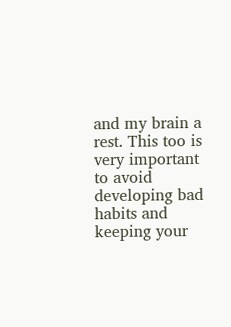and my brain a rest. This too is very important to avoid developing bad habits and keeping your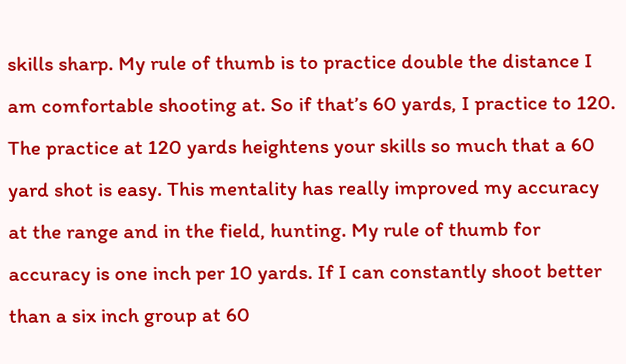skills sharp. My rule of thumb is to practice double the distance I am comfortable shooting at. So if that’s 60 yards, I practice to 120. The practice at 120 yards heightens your skills so much that a 60 yard shot is easy. This mentality has really improved my accuracy at the range and in the field, hunting. My rule of thumb for accuracy is one inch per 10 yards. If I can constantly shoot better than a six inch group at 60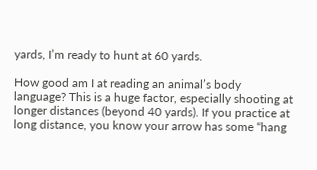yards, I’m ready to hunt at 60 yards.

How good am I at reading an animal’s body language? This is a huge factor, especially shooting at longer distances (beyond 40 yards). If you practice at long distance, you know your arrow has some “hang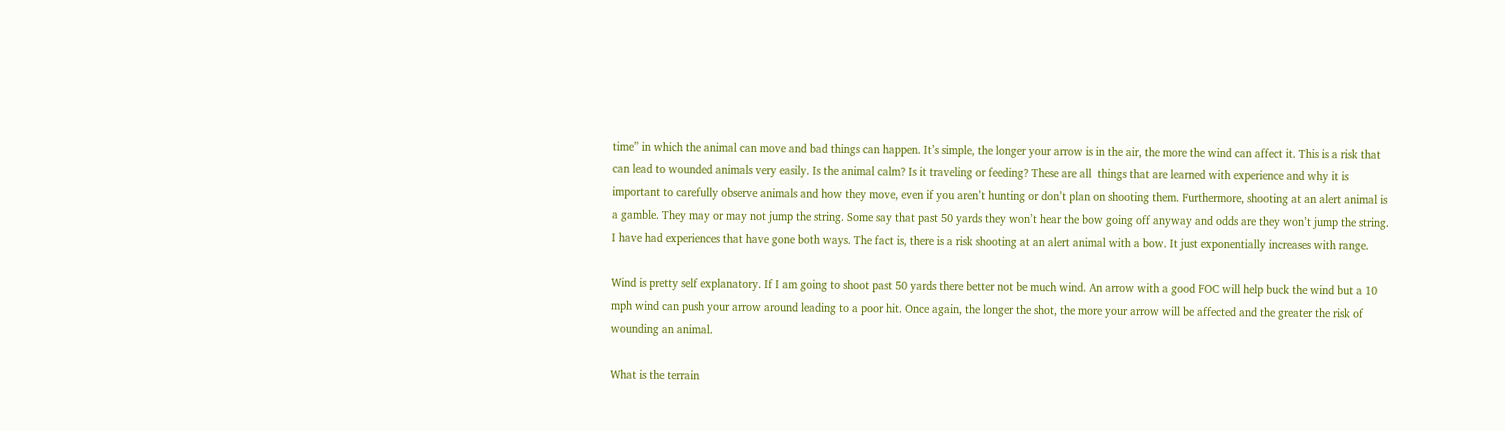time” in which the animal can move and bad things can happen. It’s simple, the longer your arrow is in the air, the more the wind can affect it. This is a risk that can lead to wounded animals very easily. Is the animal calm? Is it traveling or feeding? These are all  things that are learned with experience and why it is important to carefully observe animals and how they move, even if you aren’t hunting or don’t plan on shooting them. Furthermore, shooting at an alert animal is a gamble. They may or may not jump the string. Some say that past 50 yards they won’t hear the bow going off anyway and odds are they won’t jump the string. I have had experiences that have gone both ways. The fact is, there is a risk shooting at an alert animal with a bow. It just exponentially increases with range.

Wind is pretty self explanatory. If I am going to shoot past 50 yards there better not be much wind. An arrow with a good FOC will help buck the wind but a 10 mph wind can push your arrow around leading to a poor hit. Once again, the longer the shot, the more your arrow will be affected and the greater the risk of wounding an animal.

What is the terrain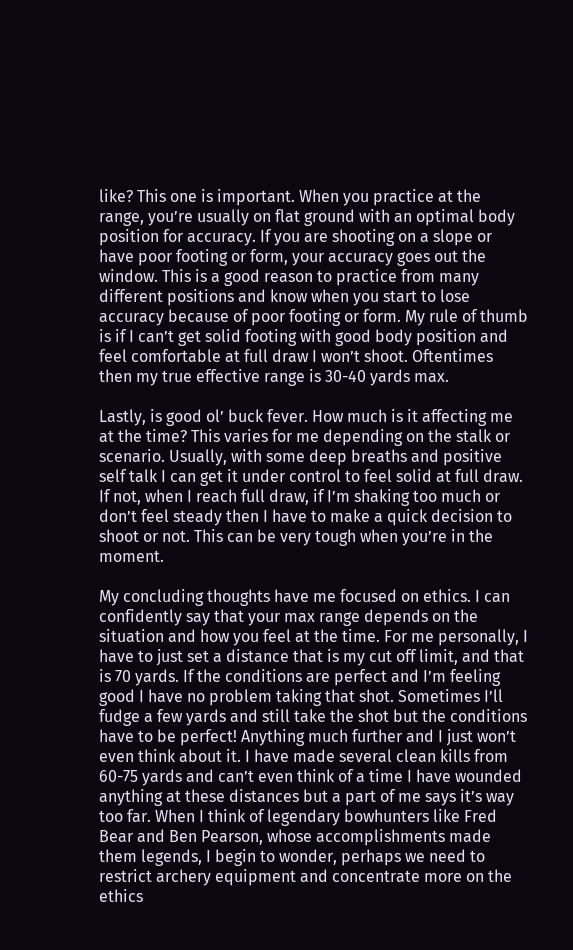like? This one is important. When you practice at the range, you’re usually on flat ground with an optimal body position for accuracy. If you are shooting on a slope or have poor footing or form, your accuracy goes out the window. This is a good reason to practice from many different positions and know when you start to lose accuracy because of poor footing or form. My rule of thumb is if I can’t get solid footing with good body position and feel comfortable at full draw I won’t shoot. Oftentimes then my true effective range is 30-40 yards max.

Lastly, is good ol’ buck fever. How much is it affecting me at the time? This varies for me depending on the stalk or scenario. Usually, with some deep breaths and positive self talk I can get it under control to feel solid at full draw. If not, when I reach full draw, if I’m shaking too much or don’t feel steady then I have to make a quick decision to shoot or not. This can be very tough when you’re in the moment.

My concluding thoughts have me focused on ethics. I can confidently say that your max range depends on the situation and how you feel at the time. For me personally, I have to just set a distance that is my cut off limit, and that is 70 yards. If the conditions are perfect and I’m feeling good I have no problem taking that shot. Sometimes I’ll fudge a few yards and still take the shot but the conditions have to be perfect! Anything much further and I just won’t even think about it. I have made several clean kills from 60-75 yards and can’t even think of a time I have wounded anything at these distances but a part of me says it’s way too far. When I think of legendary bowhunters like Fred Bear and Ben Pearson, whose accomplishments made them legends, I begin to wonder, perhaps we need to restrict archery equipment and concentrate more on the ethics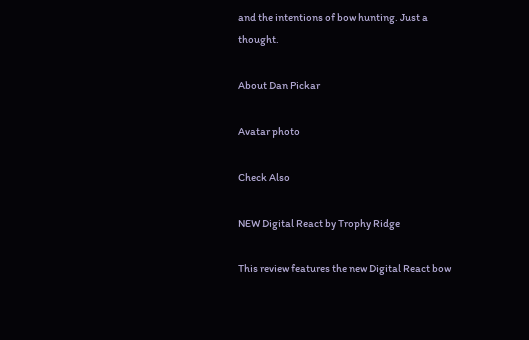and the intentions of bow hunting. Just a thought.

About Dan Pickar

Avatar photo

Check Also

NEW Digital React by Trophy Ridge

This review features the new Digital React bow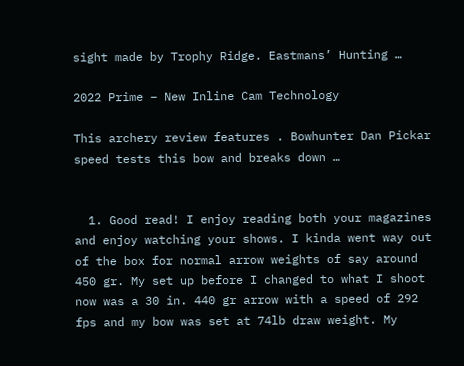sight made by Trophy Ridge. Eastmans’ Hunting …

2022 Prime – New Inline Cam Technology

This archery review features . Bowhunter Dan Pickar speed tests this bow and breaks down …


  1. Good read! I enjoy reading both your magazines and enjoy watching your shows. I kinda went way out of the box for normal arrow weights of say around 450 gr. My set up before I changed to what I shoot now was a 30 in. 440 gr arrow with a speed of 292 fps and my bow was set at 74lb draw weight. My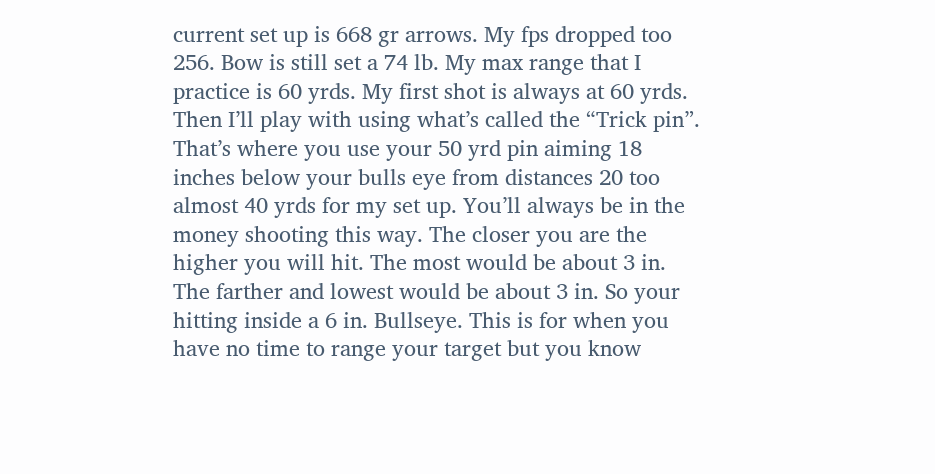current set up is 668 gr arrows. My fps dropped too 256. Bow is still set a 74 lb. My max range that I practice is 60 yrds. My first shot is always at 60 yrds. Then I’ll play with using what’s called the “Trick pin”. That’s where you use your 50 yrd pin aiming 18 inches below your bulls eye from distances 20 too almost 40 yrds for my set up. You’ll always be in the money shooting this way. The closer you are the higher you will hit. The most would be about 3 in. The farther and lowest would be about 3 in. So your hitting inside a 6 in. Bullseye. This is for when you have no time to range your target but you know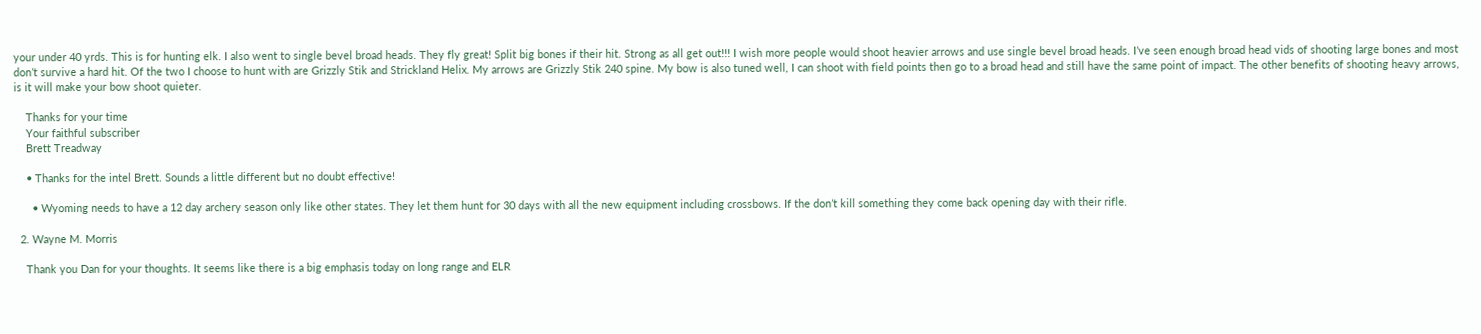your under 40 yrds. This is for hunting elk. I also went to single bevel broad heads. They fly great! Split big bones if their hit. Strong as all get out!!! I wish more people would shoot heavier arrows and use single bevel broad heads. I’ve seen enough broad head vids of shooting large bones and most don’t survive a hard hit. Of the two I choose to hunt with are Grizzly Stik and Strickland Helix. My arrows are Grizzly Stik 240 spine. My bow is also tuned well, I can shoot with field points then go to a broad head and still have the same point of impact. The other benefits of shooting heavy arrows, is it will make your bow shoot quieter.

    Thanks for your time
    Your faithful subscriber
    Brett Treadway

    • Thanks for the intel Brett. Sounds a little different but no doubt effective!

      • Wyoming needs to have a 12 day archery season only like other states. They let them hunt for 30 days with all the new equipment including crossbows. If the don’t kill something they come back opening day with their rifle.

  2. Wayne M. Morris

    Thank you Dan for your thoughts. It seems like there is a big emphasis today on long range and ELR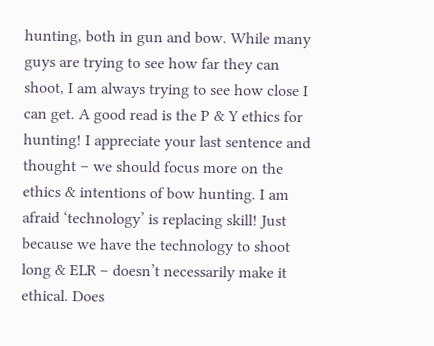hunting, both in gun and bow. While many guys are trying to see how far they can shoot, I am always trying to see how close I can get. A good read is the P & Y ethics for hunting! I appreciate your last sentence and thought – we should focus more on the ethics & intentions of bow hunting. I am afraid ‘technology’ is replacing skill! Just because we have the technology to shoot long & ELR – doesn’t necessarily make it ethical. Does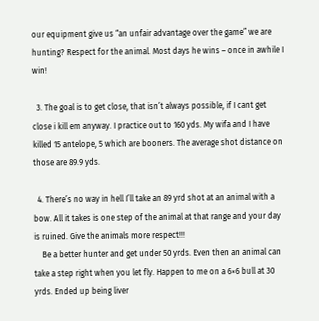our equipment give us “an unfair advantage over the game” we are hunting? Respect for the animal. Most days he wins – once in awhile I win!

  3. The goal is to get close, that isn’t always possible, if I cant get close i kill em anyway. I practice out to 160 yds. My wifa and I have killed 15 antelope, 5 which are booners. The average shot distance on those are 89.9 yds.

  4. There’s no way in hell I’ll take an 89 yrd shot at an animal with a bow. All it takes is one step of the animal at that range and your day is ruined. Give the animals more respect!!!
    Be a better hunter and get under 50 yrds. Even then an animal can take a step right when you let fly. Happen to me on a 6×6 bull at 30 yrds. Ended up being liver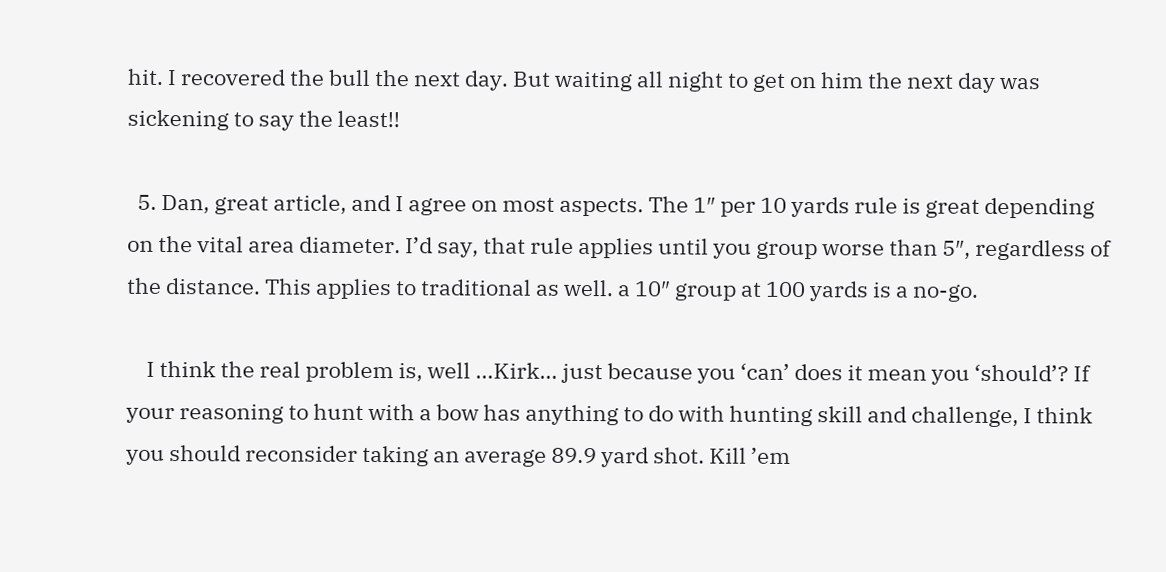hit. I recovered the bull the next day. But waiting all night to get on him the next day was sickening to say the least!!

  5. Dan, great article, and I agree on most aspects. The 1″ per 10 yards rule is great depending on the vital area diameter. I’d say, that rule applies until you group worse than 5″, regardless of the distance. This applies to traditional as well. a 10″ group at 100 yards is a no-go.

    I think the real problem is, well …Kirk… just because you ‘can’ does it mean you ‘should’? If your reasoning to hunt with a bow has anything to do with hunting skill and challenge, I think you should reconsider taking an average 89.9 yard shot. Kill ’em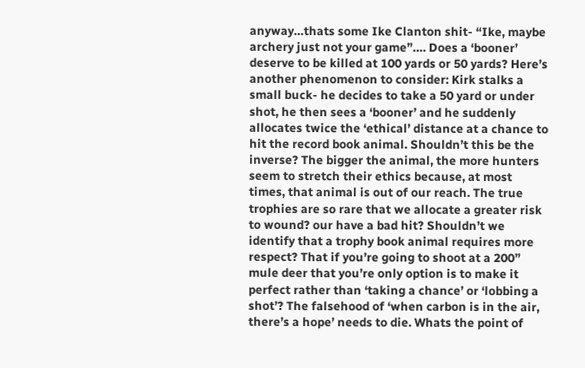anyway…thats some Ike Clanton shit- “Ike, maybe archery just not your game”…. Does a ‘booner’ deserve to be killed at 100 yards or 50 yards? Here’s another phenomenon to consider: Kirk stalks a small buck- he decides to take a 50 yard or under shot, he then sees a ‘booner’ and he suddenly allocates twice the ‘ethical’ distance at a chance to hit the record book animal. Shouldn’t this be the inverse? The bigger the animal, the more hunters seem to stretch their ethics because, at most times, that animal is out of our reach. The true trophies are so rare that we allocate a greater risk to wound? our have a bad hit? Shouldn’t we identify that a trophy book animal requires more respect? That if you’re going to shoot at a 200” mule deer that you’re only option is to make it perfect rather than ‘taking a chance’ or ‘lobbing a shot’? The falsehood of ‘when carbon is in the air, there’s a hope’ needs to die. Whats the point of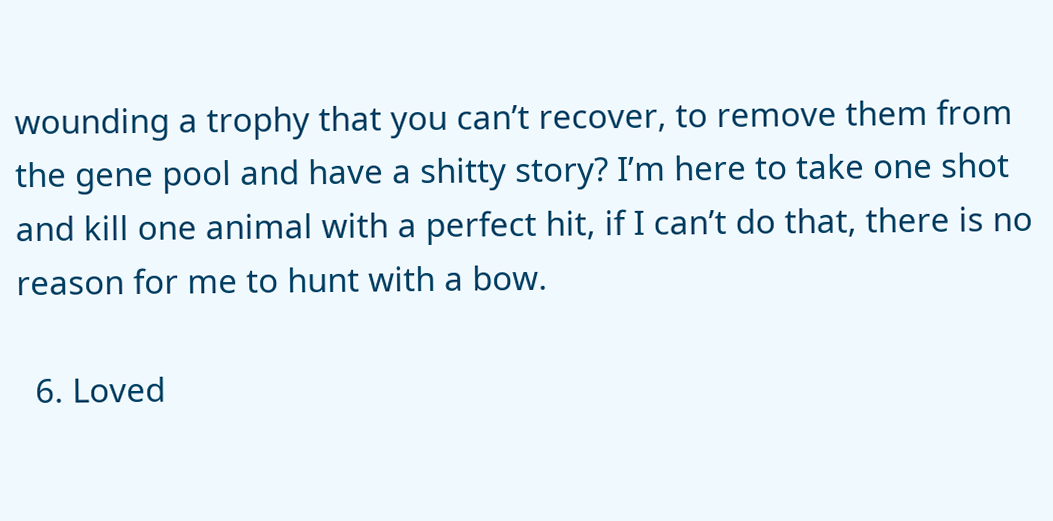wounding a trophy that you can’t recover, to remove them from the gene pool and have a shitty story? I’m here to take one shot and kill one animal with a perfect hit, if I can’t do that, there is no reason for me to hunt with a bow.

  6. Loved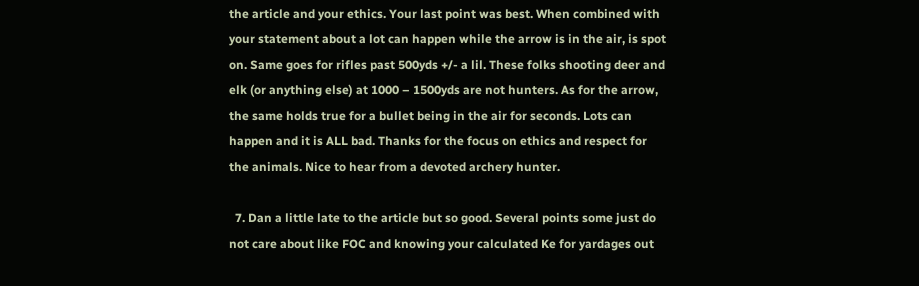the article and your ethics. Your last point was best. When combined with your statement about a lot can happen while the arrow is in the air, is spot on. Same goes for rifles past 500yds +/- a lil. These folks shooting deer and elk (or anything else) at 1000 – 1500yds are not hunters. As for the arrow, the same holds true for a bullet being in the air for seconds. Lots can happen and it is ALL bad. Thanks for the focus on ethics and respect for the animals. Nice to hear from a devoted archery hunter.

  7. Dan a little late to the article but so good. Several points some just do not care about like FOC and knowing your calculated Ke for yardages out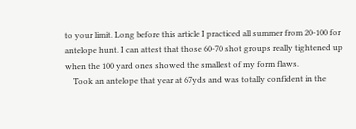to your limit. Long before this article I practiced all summer from 20-100 for antelope hunt. I can attest that those 60-70 shot groups really tightened up when the 100 yard ones showed the smallest of my form flaws.
    Took an antelope that year at 67yds and was totally confident in the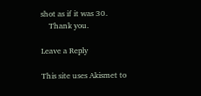shot as if it was 30.
    Thank you.

Leave a Reply

This site uses Akismet to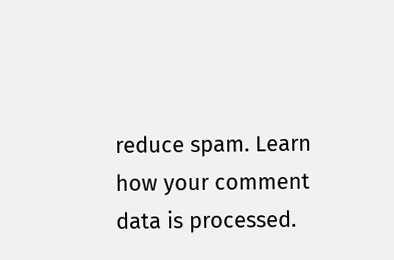reduce spam. Learn how your comment data is processed.